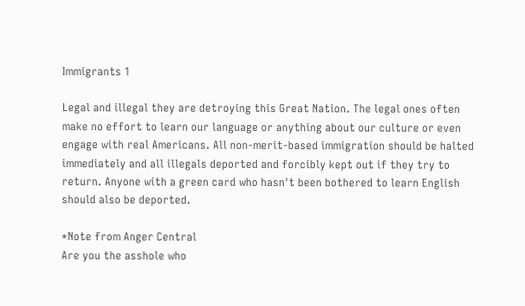Immigrants 1

Legal and illegal they are detroying this Great Nation. The legal ones often make no effort to learn our language or anything about our culture or even engage with real Americans. All non-merit-based immigration should be halted immediately and all illegals deported and forcibly kept out if they try to return. Anyone with a green card who hasn't been bothered to learn English should also be deported.

*Note from Anger Central
Are you the asshole who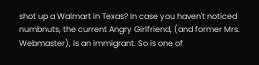shot up a Walmart in Texas? In case you haven't noticed numbnuts, the current Angry Girlfriend, (and former Mrs. Webmaster), is an immigrant. So is one of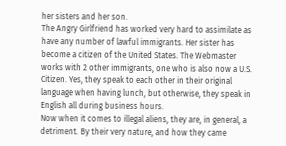her sisters and her son.
The Angry Girlfriend has worked very hard to assimilate as have any number of lawful immigrants. Her sister has become a citizen of the United States. The Webmaster works with 2 other immigrants, one who is also now a U.S. Citizen. Yes, they speak to each other in their original language when having lunch, but otherwise, they speak in English all during business hours.
Now when it comes to illegal aliens, they are, in general, a detriment. By their very nature, and how they came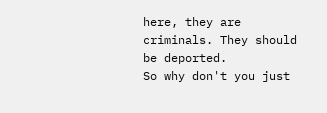here, they are criminals. They should be deported.
So why don't you just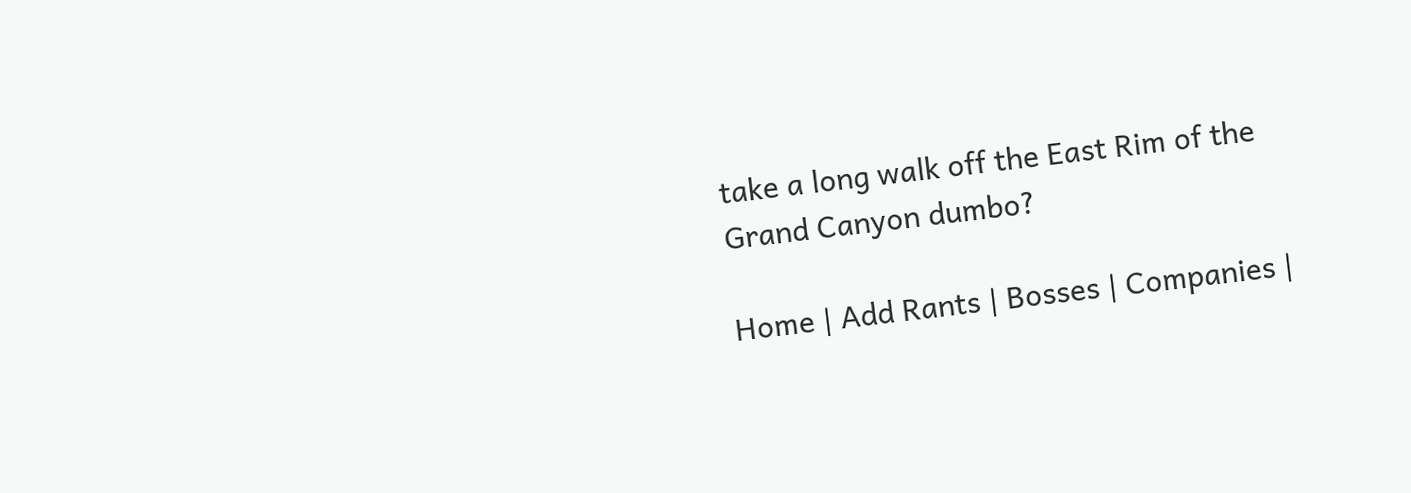take a long walk off the East Rim of the Grand Canyon dumbo?

Home | Add Rants | Bosses | Companies |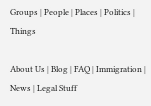Groups | People | Places | Politics | Things

About Us | Blog | FAQ | Immigration | News | Legal Stuff